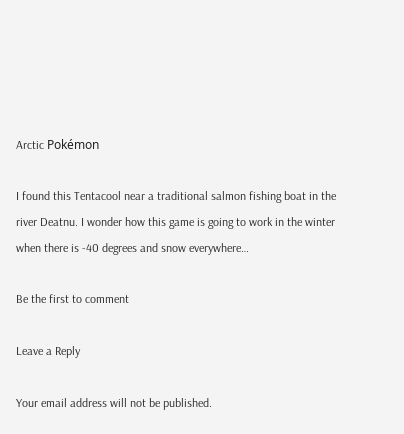Arctic Pokémon

I found this Tentacool near a traditional salmon fishing boat in the river Deatnu. I wonder how this game is going to work in the winter when there is -40 degrees and snow everywhere…

Be the first to comment

Leave a Reply

Your email address will not be published.